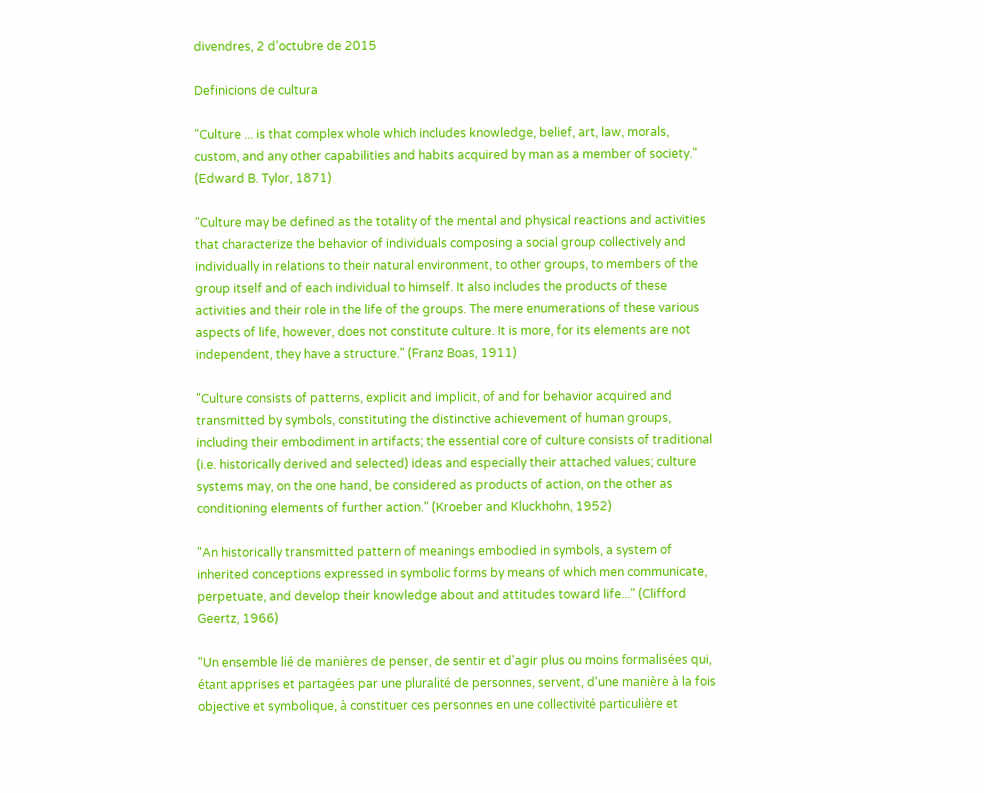divendres, 2 d’octubre de 2015

Definicions de cultura

"Culture ... is that complex whole which includes knowledge, belief, art, law, morals, custom, and any other capabilities and habits acquired by man as a member of society." (Edward B. Tylor, 1871)

"Culture may be defined as the totality of the mental and physical reactions and activities that characterize the behavior of individuals composing a social group collectively and individually in relations to their natural environment, to other groups, to members of the group itself and of each individual to himself. It also includes the products of these activities and their role in the life of the groups. The mere enumerations of these various aspects of life, however, does not constitute culture. It is more, for its elements are not independent, they have a structure." (Franz Boas, 1911)

"Culture consists of patterns, explicit and implicit, of and for behavior acquired and transmitted by symbols, constituting the distinctive achievement of human groups, including their embodiment in artifacts; the essential core of culture consists of traditional (i.e. historically derived and selected) ideas and especially their attached values; culture systems may, on the one hand, be considered as products of action, on the other as conditioning elements of further action." (Kroeber and Kluckhohn, 1952)

"An historically transmitted pattern of meanings embodied in symbols, a system of inherited conceptions expressed in symbolic forms by means of which men communicate, perpetuate, and develop their knowledge about and attitudes toward life..." (Clifford Geertz, 1966)

"Un ensemble lié de manières de penser, de sentir et d'agir plus ou moins formalisées qui, étant apprises et partagées par une pluralité de personnes, servent, d'une manière à la fois objective et symbolique, à constituer ces personnes en une collectivité particulière et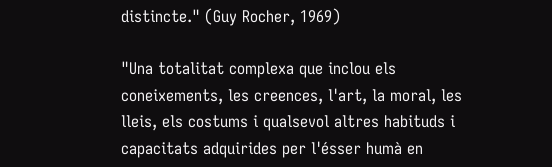distincte." (Guy Rocher, 1969)

"Una totalitat complexa que inclou els coneixements, les creences, l'art, la moral, les lleis, els costums i qualsevol altres habituds i capacitats adquirides per l'ésser humà en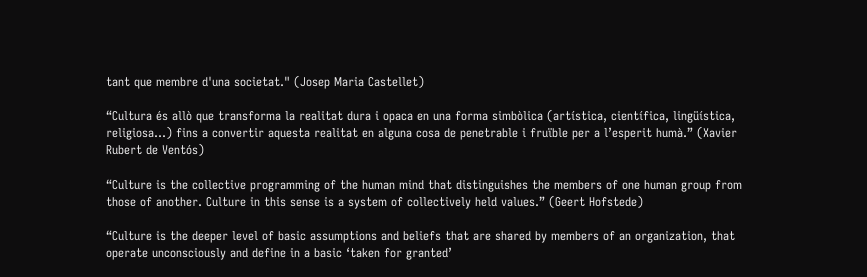tant que membre d'una societat." (Josep Maria Castellet)

“Cultura és allò que transforma la realitat dura i opaca en una forma simbòlica (artística, científica, lingüística, religiosa...) fins a convertir aquesta realitat en alguna cosa de penetrable i fruïble per a l’esperit humà.” (Xavier Rubert de Ventós)

“Culture is the collective programming of the human mind that distinguishes the members of one human group from those of another. Culture in this sense is a system of collectively held values.” (Geert Hofstede)

“Culture is the deeper level of basic assumptions and beliefs that are shared by members of an organization, that operate unconsciously and define in a basic ‘taken for granted’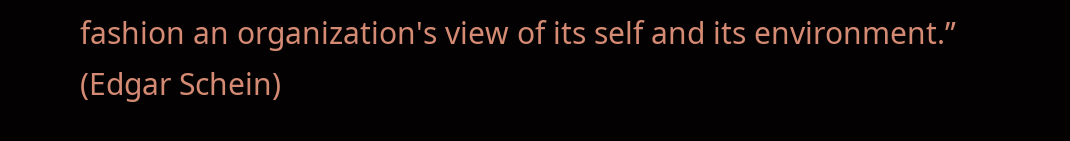fashion an organization's view of its self and its environment.” (Edgar Schein)